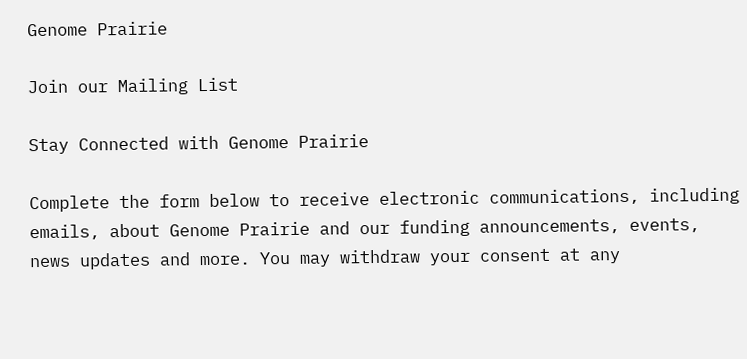Genome Prairie

Join our Mailing List

Stay Connected with Genome Prairie

Complete the form below to receive electronic communications, including emails, about Genome Prairie and our funding announcements, events, news updates and more. You may withdraw your consent at any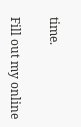time.

Fill out my online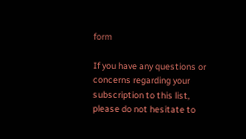form

If you have any questions or concerns regarding your subscription to this list, please do not hesitate to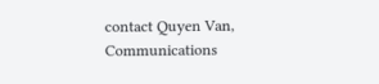contact Quyen Van, Communications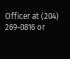Officer at (204) 269-0816 or